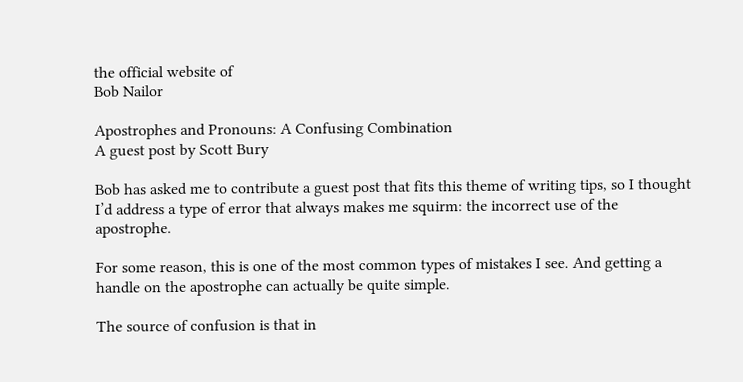the official website of
Bob Nailor

Apostrophes and Pronouns: A Confusing Combination
A guest post by Scott Bury

Bob has asked me to contribute a guest post that fits this theme of writing tips, so I thought I’d address a type of error that always makes me squirm: the incorrect use of the apostrophe.

For some reason, this is one of the most common types of mistakes I see. And getting a handle on the apostrophe can actually be quite simple.

The source of confusion is that in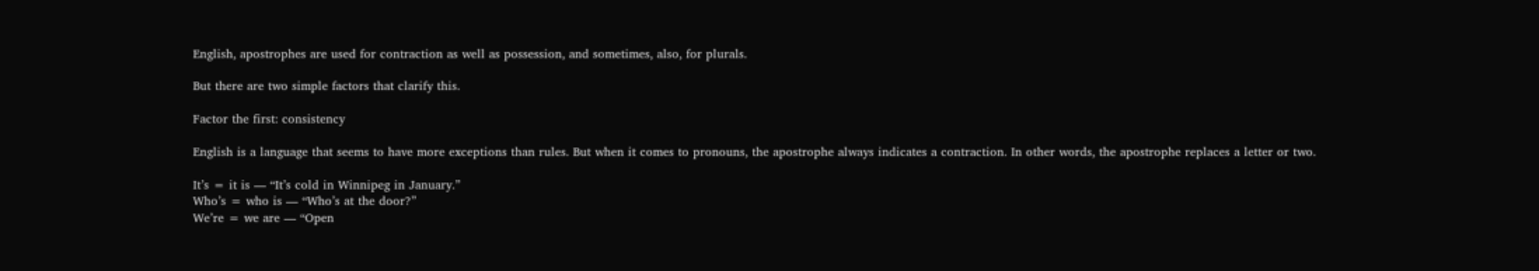English, apostrophes are used for contraction as well as possession, and sometimes, also, for plurals.

But there are two simple factors that clarify this.

Factor the first: consistency

English is a language that seems to have more exceptions than rules. But when it comes to pronouns, the apostrophe always indicates a contraction. In other words, the apostrophe replaces a letter or two.

It’s = it is — “It’s cold in Winnipeg in January.”
Who’s = who is — “Who’s at the door?”
We’re = we are — “Open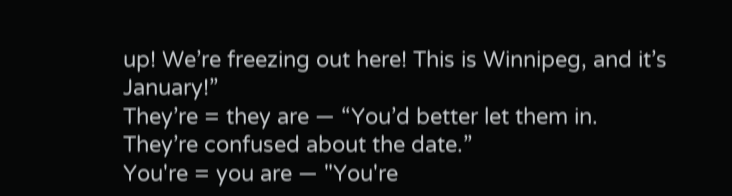up! We’re freezing out here! This is Winnipeg, and it’s January!”
They’re = they are — “You’d better let them in. They’re confused about the date.”
You're = you are — "You're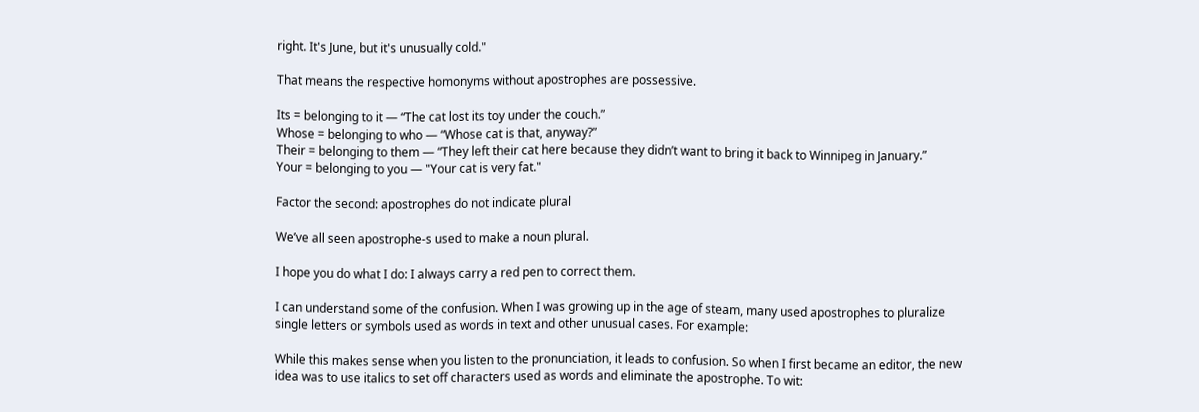right. It's June, but it's unusually cold."

That means the respective homonyms without apostrophes are possessive.

Its = belonging to it — “The cat lost its toy under the couch.”
Whose = belonging to who — “Whose cat is that, anyway?”
Their = belonging to them — “They left their cat here because they didn’t want to bring it back to Winnipeg in January.”
Your = belonging to you — "Your cat is very fat."

Factor the second: apostrophes do not indicate plural

We’ve all seen apostrophe-s used to make a noun plural.

I hope you do what I do: I always carry a red pen to correct them.

I can understand some of the confusion. When I was growing up in the age of steam, many used apostrophes to pluralize single letters or symbols used as words in text and other unusual cases. For example:

While this makes sense when you listen to the pronunciation, it leads to confusion. So when I first became an editor, the new idea was to use italics to set off characters used as words and eliminate the apostrophe. To wit: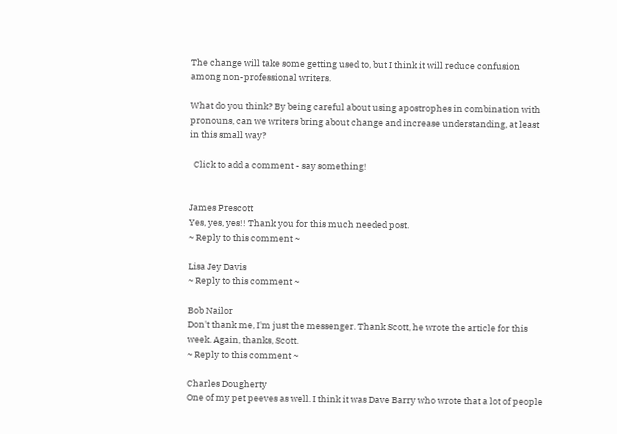The change will take some getting used to, but I think it will reduce confusion among non-professional writers.

What do you think? By being careful about using apostrophes in combination with pronouns, can we writers bring about change and increase understanding, at least in this small way?

  Click to add a comment - say something!


James Prescott
Yes, yes, yes!! Thank you for this much needed post.
~ Reply to this comment ~

Lisa Jey Davis
~ Reply to this comment ~

Bob Nailor
Don't thank me, I'm just the messenger. Thank Scott, he wrote the article for this week. Again, thanks, Scott.
~ Reply to this comment ~

Charles Dougherty
One of my pet peeves as well. I think it was Dave Barry who wrote that a lot of people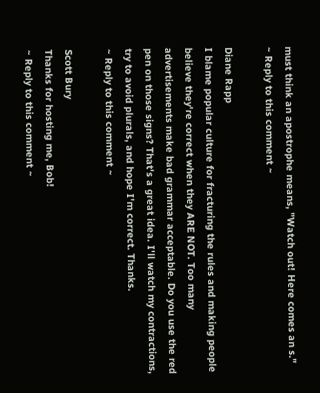must think an apostrophe means, "Watch out! Here comes an s."
~ Reply to this comment ~

Diane Rapp
I blame popular culture for fracturing the rules and making people believe they're correct when they ARE NOT. Too many advertisements make bad grammar acceptable. Do you use the red pen on those signs? That's a great idea. I'll watch my contractions, try to avoid plurals, and hope I'm correct. Thanks.
~ Reply to this comment ~

Scott Bury
Thanks for hosting me, Bob!
~ Reply to this comment ~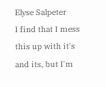Elyse Salpeter
I find that I mess this up with it's and its, but I'm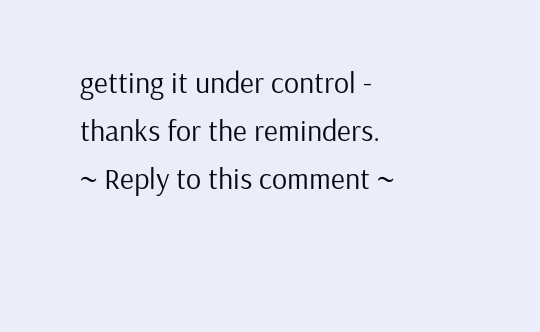getting it under control - thanks for the reminders.
~ Reply to this comment ~